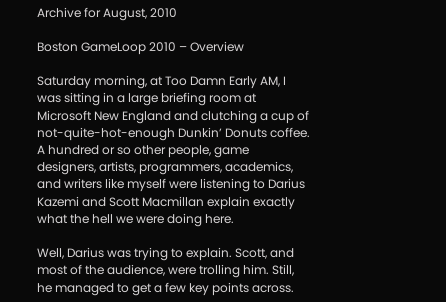Archive for August, 2010

Boston GameLoop 2010 – Overview

Saturday morning, at Too Damn Early AM, I was sitting in a large briefing room at Microsoft New England and clutching a cup of not-quite-hot-enough Dunkin’ Donuts coffee. A hundred or so other people, game designers, artists, programmers, academics, and writers like myself were listening to Darius Kazemi and Scott Macmillan explain exactly what the hell we were doing here.

Well, Darius was trying to explain. Scott, and most of the audience, were trolling him. Still, he managed to get a few key points across.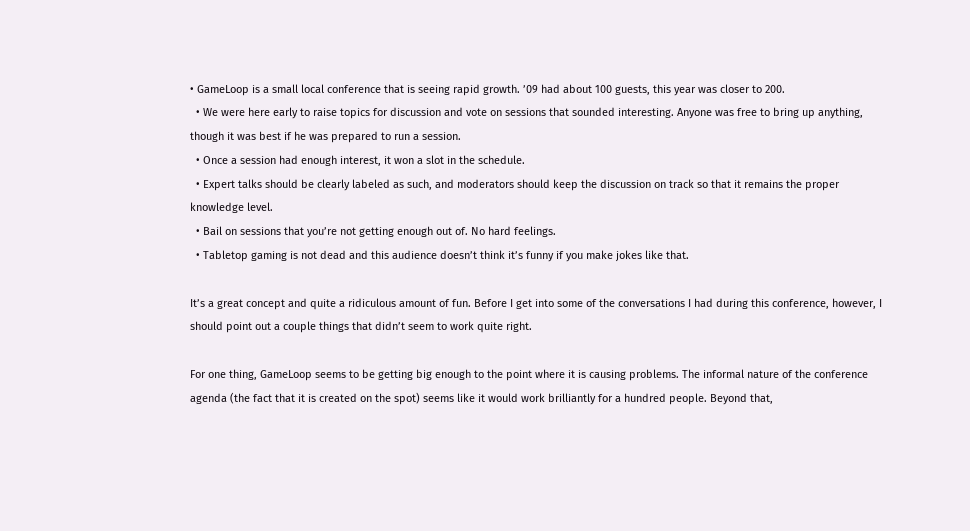• GameLoop is a small local conference that is seeing rapid growth. ’09 had about 100 guests, this year was closer to 200.
  • We were here early to raise topics for discussion and vote on sessions that sounded interesting. Anyone was free to bring up anything, though it was best if he was prepared to run a session.
  • Once a session had enough interest, it won a slot in the schedule.
  • Expert talks should be clearly labeled as such, and moderators should keep the discussion on track so that it remains the proper knowledge level.
  • Bail on sessions that you’re not getting enough out of. No hard feelings.
  • Tabletop gaming is not dead and this audience doesn’t think it’s funny if you make jokes like that.

It’s a great concept and quite a ridiculous amount of fun. Before I get into some of the conversations I had during this conference, however, I should point out a couple things that didn’t seem to work quite right.

For one thing, GameLoop seems to be getting big enough to the point where it is causing problems. The informal nature of the conference agenda (the fact that it is created on the spot) seems like it would work brilliantly for a hundred people. Beyond that,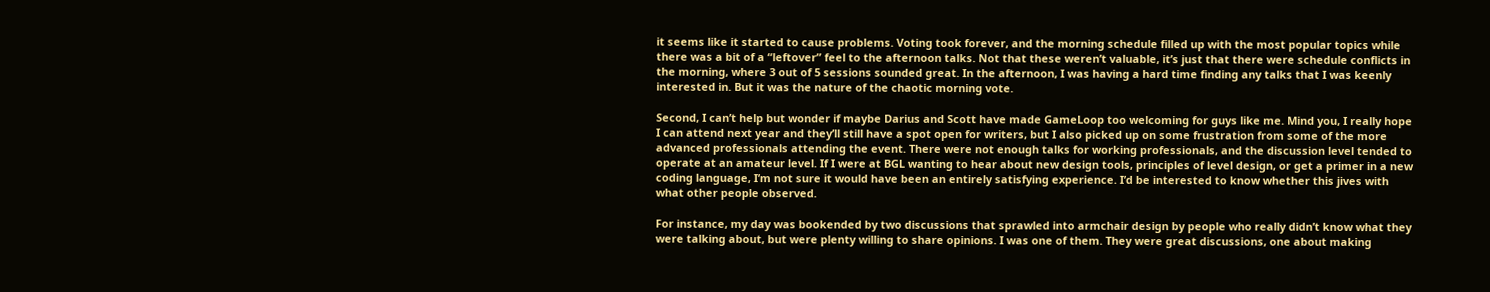it seems like it started to cause problems. Voting took forever, and the morning schedule filled up with the most popular topics while there was a bit of a “leftover” feel to the afternoon talks. Not that these weren’t valuable, it’s just that there were schedule conflicts in the morning, where 3 out of 5 sessions sounded great. In the afternoon, I was having a hard time finding any talks that I was keenly interested in. But it was the nature of the chaotic morning vote.

Second, I can’t help but wonder if maybe Darius and Scott have made GameLoop too welcoming for guys like me. Mind you, I really hope I can attend next year and they’ll still have a spot open for writers, but I also picked up on some frustration from some of the more advanced professionals attending the event. There were not enough talks for working professionals, and the discussion level tended to operate at an amateur level. If I were at BGL wanting to hear about new design tools, principles of level design, or get a primer in a new coding language, I’m not sure it would have been an entirely satisfying experience. I’d be interested to know whether this jives with what other people observed.

For instance, my day was bookended by two discussions that sprawled into armchair design by people who really didn’t know what they were talking about, but were plenty willing to share opinions. I was one of them. They were great discussions, one about making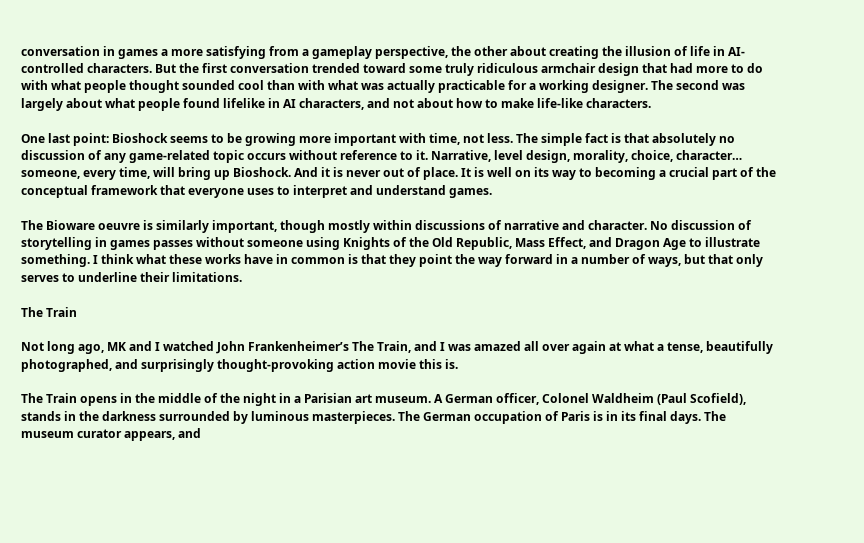conversation in games a more satisfying from a gameplay perspective, the other about creating the illusion of life in AI-controlled characters. But the first conversation trended toward some truly ridiculous armchair design that had more to do with what people thought sounded cool than with what was actually practicable for a working designer. The second was largely about what people found lifelike in AI characters, and not about how to make life-like characters.

One last point: Bioshock seems to be growing more important with time, not less. The simple fact is that absolutely no discussion of any game-related topic occurs without reference to it. Narrative, level design, morality, choice, character… someone, every time, will bring up Bioshock. And it is never out of place. It is well on its way to becoming a crucial part of the conceptual framework that everyone uses to interpret and understand games.

The Bioware oeuvre is similarly important, though mostly within discussions of narrative and character. No discussion of storytelling in games passes without someone using Knights of the Old Republic, Mass Effect, and Dragon Age to illustrate something. I think what these works have in common is that they point the way forward in a number of ways, but that only serves to underline their limitations.

The Train

Not long ago, MK and I watched John Frankenheimer’s The Train, and I was amazed all over again at what a tense, beautifully photographed, and surprisingly thought-provoking action movie this is.

The Train opens in the middle of the night in a Parisian art museum. A German officer, Colonel Waldheim (Paul Scofield), stands in the darkness surrounded by luminous masterpieces. The German occupation of Paris is in its final days. The museum curator appears, and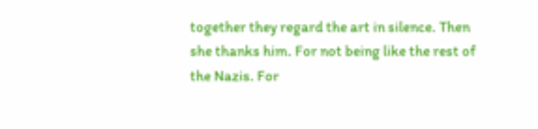together they regard the art in silence. Then she thanks him. For not being like the rest of the Nazis. For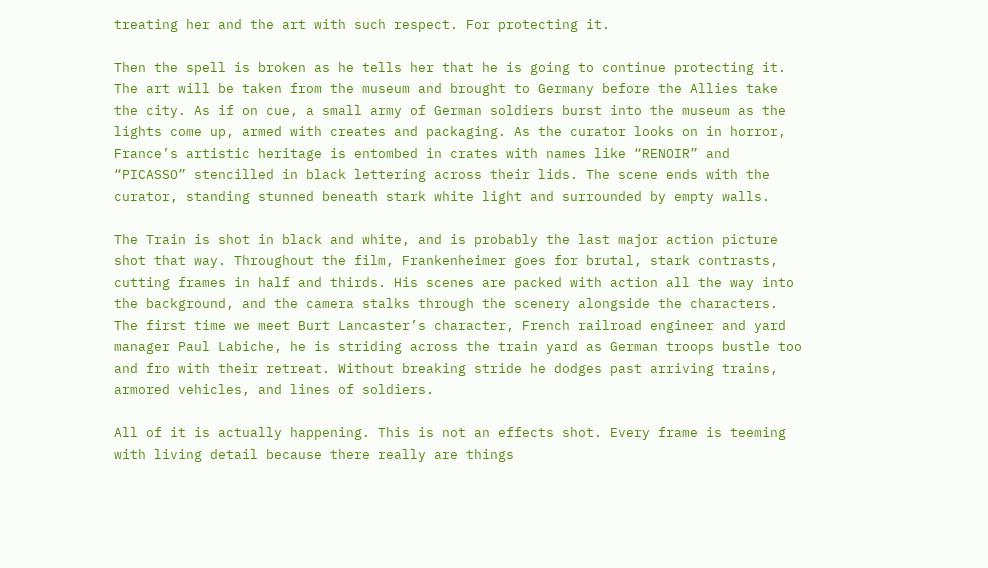treating her and the art with such respect. For protecting it.

Then the spell is broken as he tells her that he is going to continue protecting it. The art will be taken from the museum and brought to Germany before the Allies take the city. As if on cue, a small army of German soldiers burst into the museum as the lights come up, armed with creates and packaging. As the curator looks on in horror, France’s artistic heritage is entombed in crates with names like “RENOIR” and “PICASSO” stencilled in black lettering across their lids. The scene ends with the curator, standing stunned beneath stark white light and surrounded by empty walls.

The Train is shot in black and white, and is probably the last major action picture shot that way. Throughout the film, Frankenheimer goes for brutal, stark contrasts, cutting frames in half and thirds. His scenes are packed with action all the way into the background, and the camera stalks through the scenery alongside the characters. The first time we meet Burt Lancaster’s character, French railroad engineer and yard manager Paul Labiche, he is striding across the train yard as German troops bustle too and fro with their retreat. Without breaking stride he dodges past arriving trains, armored vehicles, and lines of soldiers.

All of it is actually happening. This is not an effects shot. Every frame is teeming with living detail because there really are things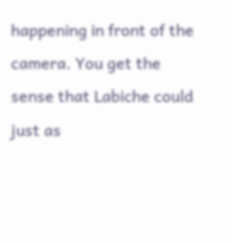happening in front of the camera. You get the sense that Labiche could just as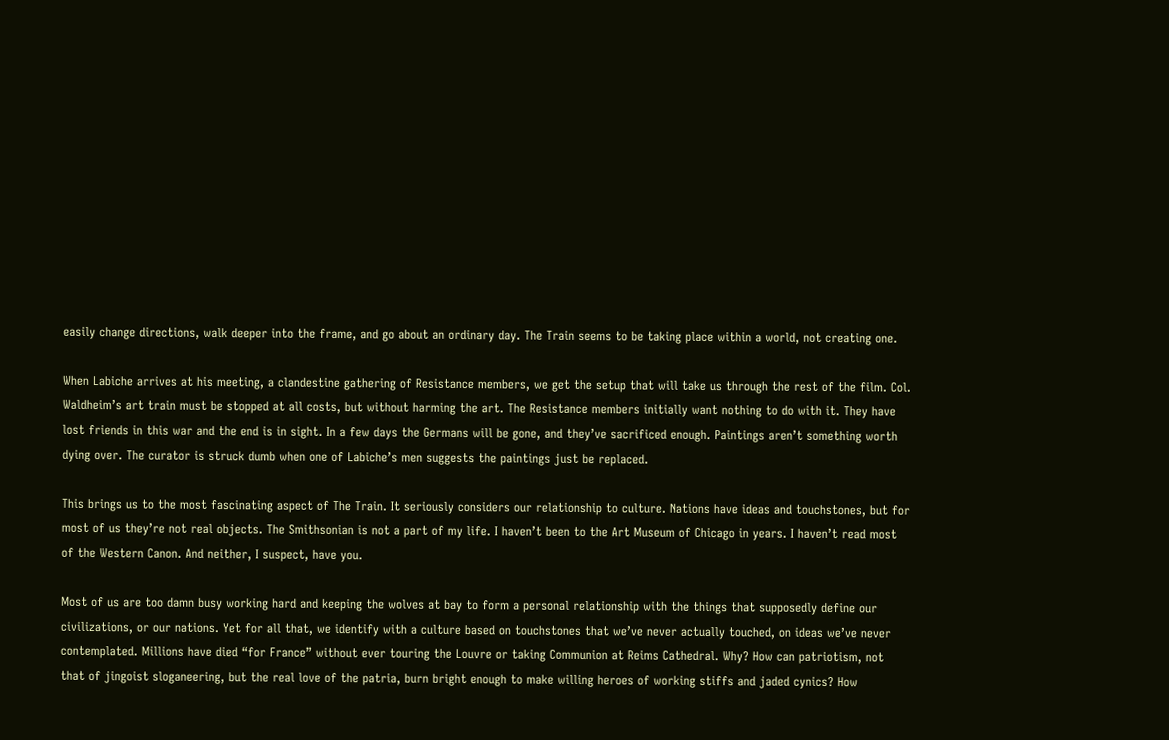easily change directions, walk deeper into the frame, and go about an ordinary day. The Train seems to be taking place within a world, not creating one.

When Labiche arrives at his meeting, a clandestine gathering of Resistance members, we get the setup that will take us through the rest of the film. Col. Waldheim’s art train must be stopped at all costs, but without harming the art. The Resistance members initially want nothing to do with it. They have lost friends in this war and the end is in sight. In a few days the Germans will be gone, and they’ve sacrificed enough. Paintings aren’t something worth dying over. The curator is struck dumb when one of Labiche’s men suggests the paintings just be replaced.

This brings us to the most fascinating aspect of The Train. It seriously considers our relationship to culture. Nations have ideas and touchstones, but for most of us they’re not real objects. The Smithsonian is not a part of my life. I haven’t been to the Art Museum of Chicago in years. I haven’t read most of the Western Canon. And neither, I suspect, have you.

Most of us are too damn busy working hard and keeping the wolves at bay to form a personal relationship with the things that supposedly define our civilizations, or our nations. Yet for all that, we identify with a culture based on touchstones that we’ve never actually touched, on ideas we’ve never contemplated. Millions have died “for France” without ever touring the Louvre or taking Communion at Reims Cathedral. Why? How can patriotism, not that of jingoist sloganeering, but the real love of the patria, burn bright enough to make willing heroes of working stiffs and jaded cynics? How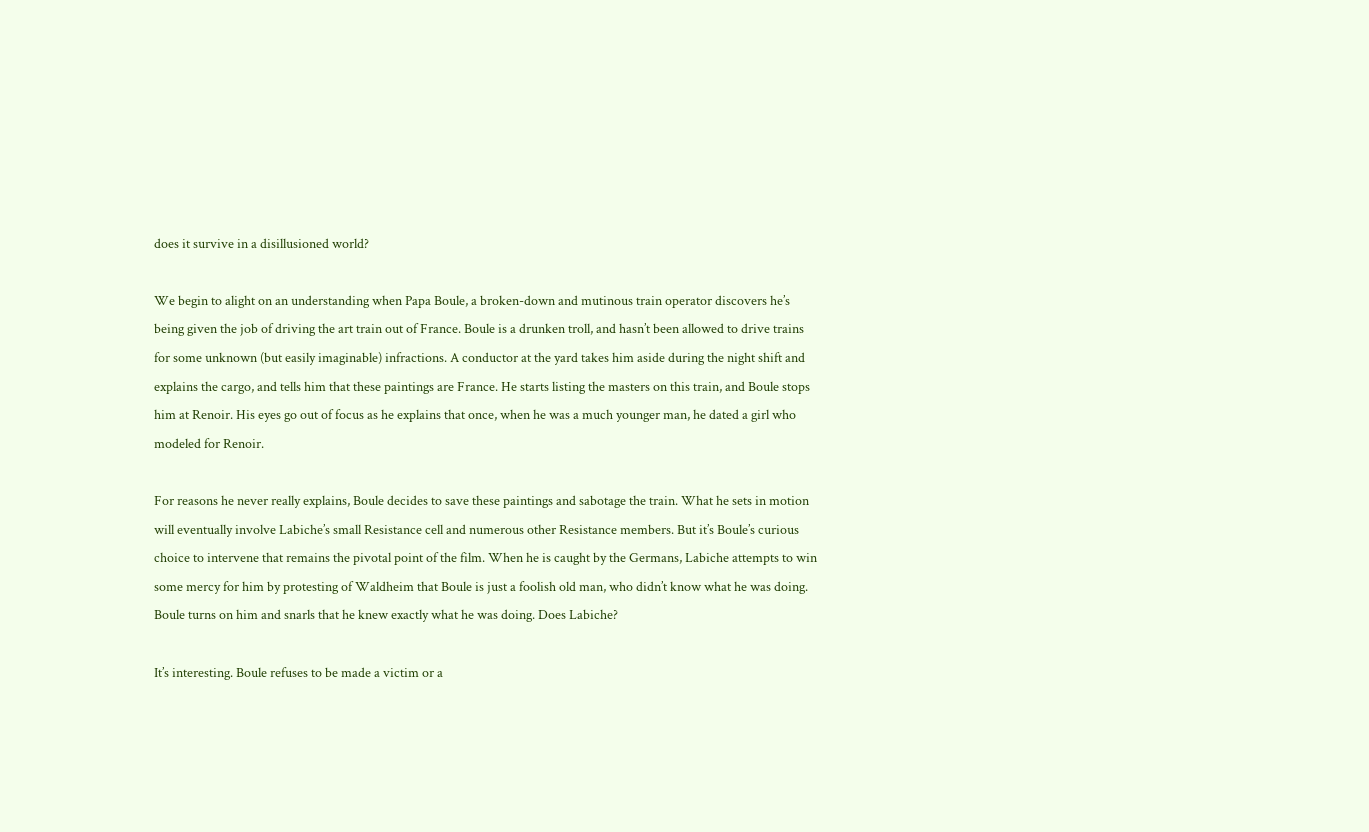does it survive in a disillusioned world?

We begin to alight on an understanding when Papa Boule, a broken-down and mutinous train operator discovers he’s being given the job of driving the art train out of France. Boule is a drunken troll, and hasn’t been allowed to drive trains for some unknown (but easily imaginable) infractions. A conductor at the yard takes him aside during the night shift and explains the cargo, and tells him that these paintings are France. He starts listing the masters on this train, and Boule stops him at Renoir. His eyes go out of focus as he explains that once, when he was a much younger man, he dated a girl who modeled for Renoir.

For reasons he never really explains, Boule decides to save these paintings and sabotage the train. What he sets in motion will eventually involve Labiche’s small Resistance cell and numerous other Resistance members. But it’s Boule’s curious choice to intervene that remains the pivotal point of the film. When he is caught by the Germans, Labiche attempts to win some mercy for him by protesting of Waldheim that Boule is just a foolish old man, who didn’t know what he was doing. Boule turns on him and snarls that he knew exactly what he was doing. Does Labiche?

It’s interesting. Boule refuses to be made a victim or a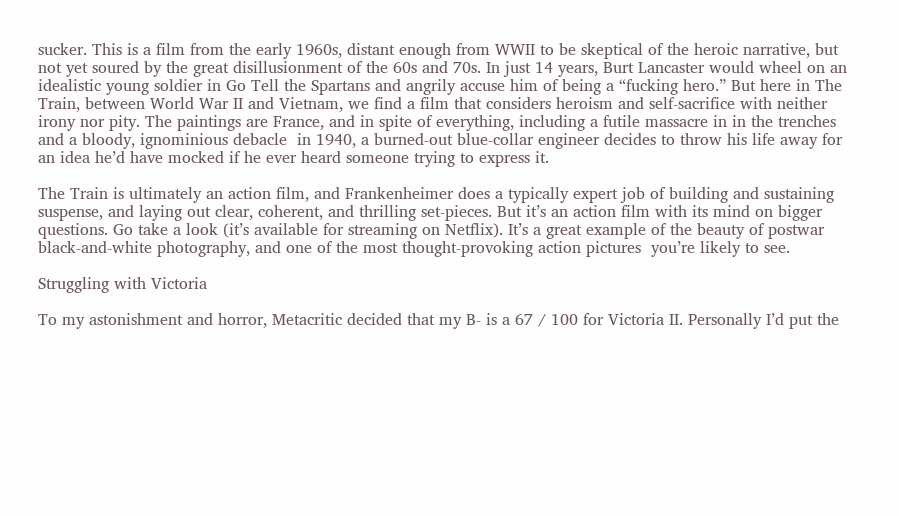sucker. This is a film from the early 1960s, distant enough from WWII to be skeptical of the heroic narrative, but not yet soured by the great disillusionment of the 60s and 70s. In just 14 years, Burt Lancaster would wheel on an idealistic young soldier in Go Tell the Spartans and angrily accuse him of being a “fucking hero.” But here in The Train, between World War II and Vietnam, we find a film that considers heroism and self-sacrifice with neither irony nor pity. The paintings are France, and in spite of everything, including a futile massacre in in the trenches and a bloody, ignominious debacle  in 1940, a burned-out blue-collar engineer decides to throw his life away for an idea he’d have mocked if he ever heard someone trying to express it.

The Train is ultimately an action film, and Frankenheimer does a typically expert job of building and sustaining suspense, and laying out clear, coherent, and thrilling set-pieces. But it’s an action film with its mind on bigger questions. Go take a look (it’s available for streaming on Netflix). It’s a great example of the beauty of postwar black-and-white photography, and one of the most thought-provoking action pictures  you’re likely to see.

Struggling with Victoria

To my astonishment and horror, Metacritic decided that my B- is a 67 / 100 for Victoria II. Personally I’d put the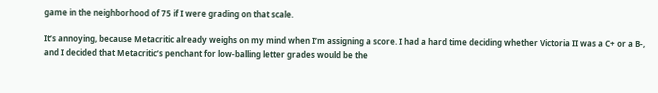game in the neighborhood of 75 if I were grading on that scale.

It’s annoying, because Metacritic already weighs on my mind when I’m assigning a score. I had a hard time deciding whether Victoria II was a C+ or a B-, and I decided that Metacritic’s penchant for low-balling letter grades would be the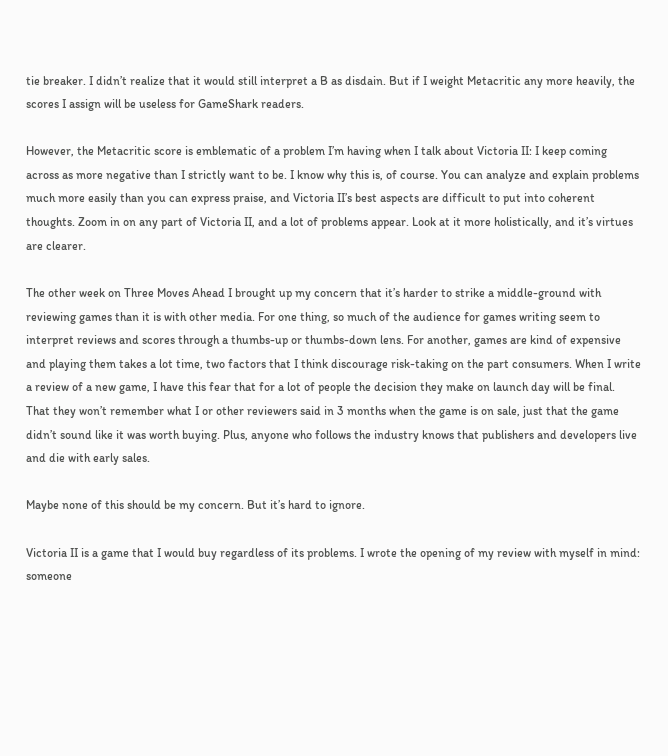tie breaker. I didn’t realize that it would still interpret a B as disdain. But if I weight Metacritic any more heavily, the scores I assign will be useless for GameShark readers.

However, the Metacritic score is emblematic of a problem I’m having when I talk about Victoria II: I keep coming across as more negative than I strictly want to be. I know why this is, of course. You can analyze and explain problems much more easily than you can express praise, and Victoria II’s best aspects are difficult to put into coherent thoughts. Zoom in on any part of Victoria II, and a lot of problems appear. Look at it more holistically, and it’s virtues are clearer.

The other week on Three Moves Ahead I brought up my concern that it’s harder to strike a middle-ground with reviewing games than it is with other media. For one thing, so much of the audience for games writing seem to interpret reviews and scores through a thumbs-up or thumbs-down lens. For another, games are kind of expensive and playing them takes a lot time, two factors that I think discourage risk-taking on the part consumers. When I write a review of a new game, I have this fear that for a lot of people the decision they make on launch day will be final. That they won’t remember what I or other reviewers said in 3 months when the game is on sale, just that the game didn’t sound like it was worth buying. Plus, anyone who follows the industry knows that publishers and developers live and die with early sales.

Maybe none of this should be my concern. But it’s hard to ignore.

Victoria II is a game that I would buy regardless of its problems. I wrote the opening of my review with myself in mind: someone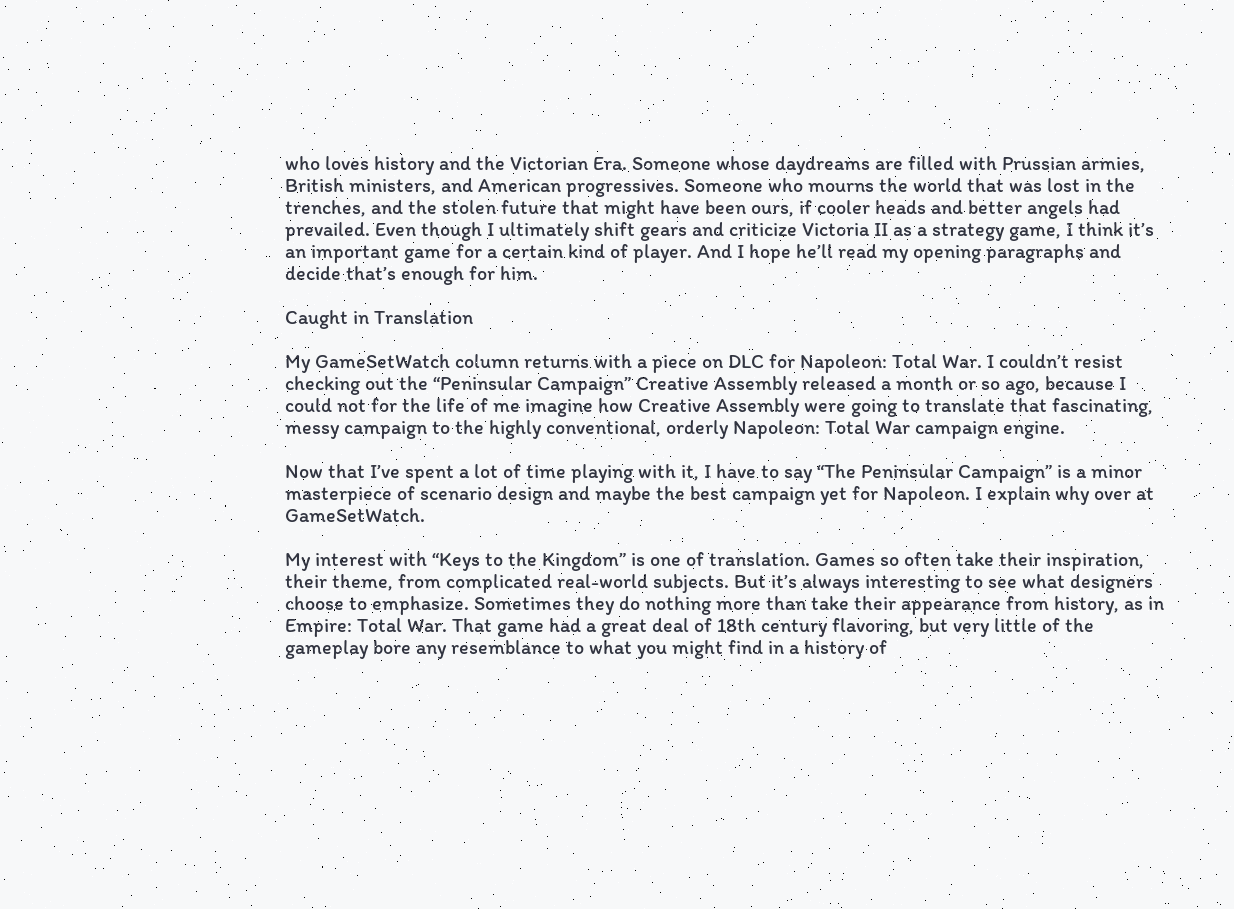who loves history and the Victorian Era. Someone whose daydreams are filled with Prussian armies, British ministers, and American progressives. Someone who mourns the world that was lost in the trenches, and the stolen future that might have been ours, if cooler heads and better angels had prevailed. Even though I ultimately shift gears and criticize Victoria II as a strategy game, I think it’s an important game for a certain kind of player. And I hope he’ll read my opening paragraphs and decide that’s enough for him.

Caught in Translation

My GameSetWatch column returns with a piece on DLC for Napoleon: Total War. I couldn’t resist checking out the “Peninsular Campaign” Creative Assembly released a month or so ago, because I could not for the life of me imagine how Creative Assembly were going to translate that fascinating, messy campaign to the highly conventional, orderly Napoleon: Total War campaign engine.

Now that I’ve spent a lot of time playing with it, I have to say “The Peninsular Campaign” is a minor masterpiece of scenario design and maybe the best campaign yet for Napoleon. I explain why over at GameSetWatch.

My interest with “Keys to the Kingdom” is one of translation. Games so often take their inspiration, their theme, from complicated real-world subjects. But it’s always interesting to see what designers choose to emphasize. Sometimes they do nothing more than take their appearance from history, as in Empire: Total War. That game had a great deal of 18th century flavoring, but very little of the gameplay bore any resemblance to what you might find in a history of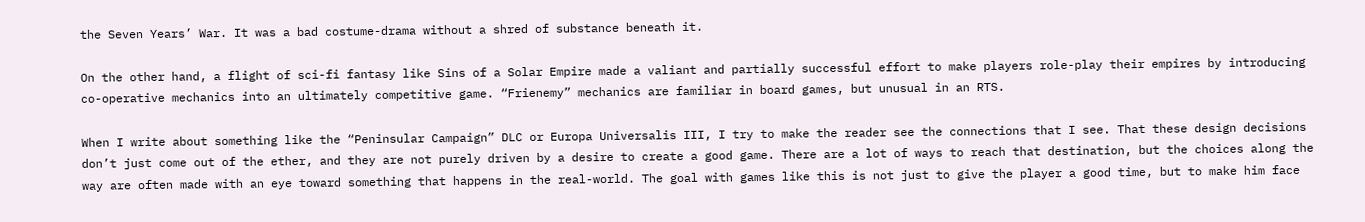the Seven Years’ War. It was a bad costume-drama without a shred of substance beneath it.

On the other hand, a flight of sci-fi fantasy like Sins of a Solar Empire made a valiant and partially successful effort to make players role-play their empires by introducing co-operative mechanics into an ultimately competitive game. “Frienemy” mechanics are familiar in board games, but unusual in an RTS.

When I write about something like the “Peninsular Campaign” DLC or Europa Universalis III, I try to make the reader see the connections that I see. That these design decisions don’t just come out of the ether, and they are not purely driven by a desire to create a good game. There are a lot of ways to reach that destination, but the choices along the way are often made with an eye toward something that happens in the real-world. The goal with games like this is not just to give the player a good time, but to make him face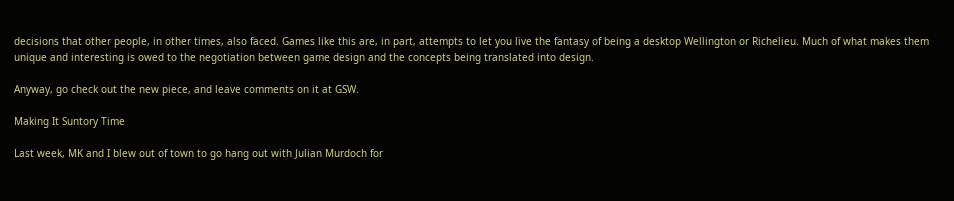decisions that other people, in other times, also faced. Games like this are, in part, attempts to let you live the fantasy of being a desktop Wellington or Richelieu. Much of what makes them unique and interesting is owed to the negotiation between game design and the concepts being translated into design.

Anyway, go check out the new piece, and leave comments on it at GSW.

Making It Suntory Time

Last week, MK and I blew out of town to go hang out with Julian Murdoch for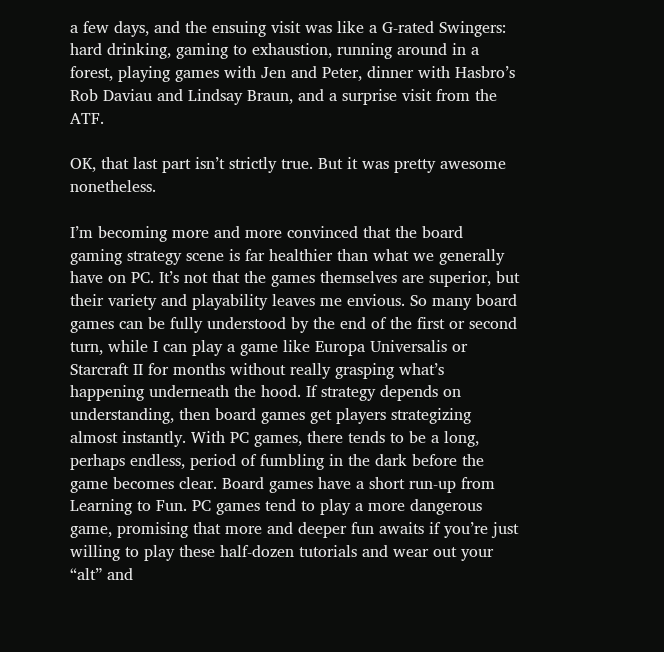a few days, and the ensuing visit was like a G-rated Swingers: hard drinking, gaming to exhaustion, running around in a forest, playing games with Jen and Peter, dinner with Hasbro’s Rob Daviau and Lindsay Braun, and a surprise visit from the ATF.

OK, that last part isn’t strictly true. But it was pretty awesome nonetheless.

I’m becoming more and more convinced that the board gaming strategy scene is far healthier than what we generally have on PC. It’s not that the games themselves are superior, but their variety and playability leaves me envious. So many board games can be fully understood by the end of the first or second turn, while I can play a game like Europa Universalis or Starcraft II for months without really grasping what’s happening underneath the hood. If strategy depends on understanding, then board games get players strategizing almost instantly. With PC games, there tends to be a long, perhaps endless, period of fumbling in the dark before the game becomes clear. Board games have a short run-up from Learning to Fun. PC games tend to play a more dangerous game, promising that more and deeper fun awaits if you’re just willing to play these half-dozen tutorials and wear out your “alt” and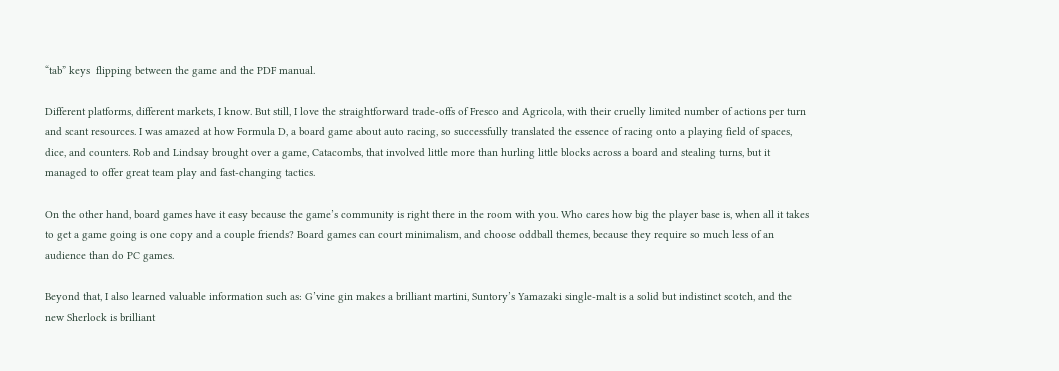“tab” keys  flipping between the game and the PDF manual.

Different platforms, different markets, I know. But still, I love the straightforward trade-offs of Fresco and Agricola, with their cruelly limited number of actions per turn and scant resources. I was amazed at how Formula D, a board game about auto racing, so successfully translated the essence of racing onto a playing field of spaces, dice, and counters. Rob and Lindsay brought over a game, Catacombs, that involved little more than hurling little blocks across a board and stealing turns, but it managed to offer great team play and fast-changing tactics.

On the other hand, board games have it easy because the game’s community is right there in the room with you. Who cares how big the player base is, when all it takes to get a game going is one copy and a couple friends? Board games can court minimalism, and choose oddball themes, because they require so much less of an audience than do PC games.

Beyond that, I also learned valuable information such as: G’vine gin makes a brilliant martini, Suntory’s Yamazaki single-malt is a solid but indistinct scotch, and the new Sherlock is brilliant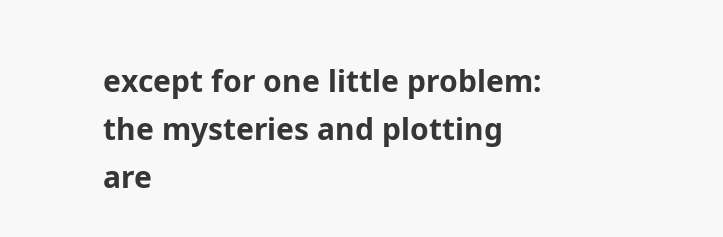except for one little problem: the mysteries and plotting are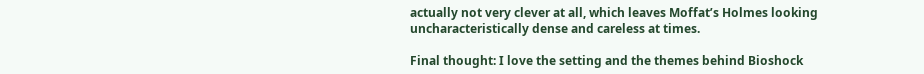actually not very clever at all, which leaves Moffat’s Holmes looking uncharacteristically dense and careless at times.

Final thought: I love the setting and the themes behind Bioshock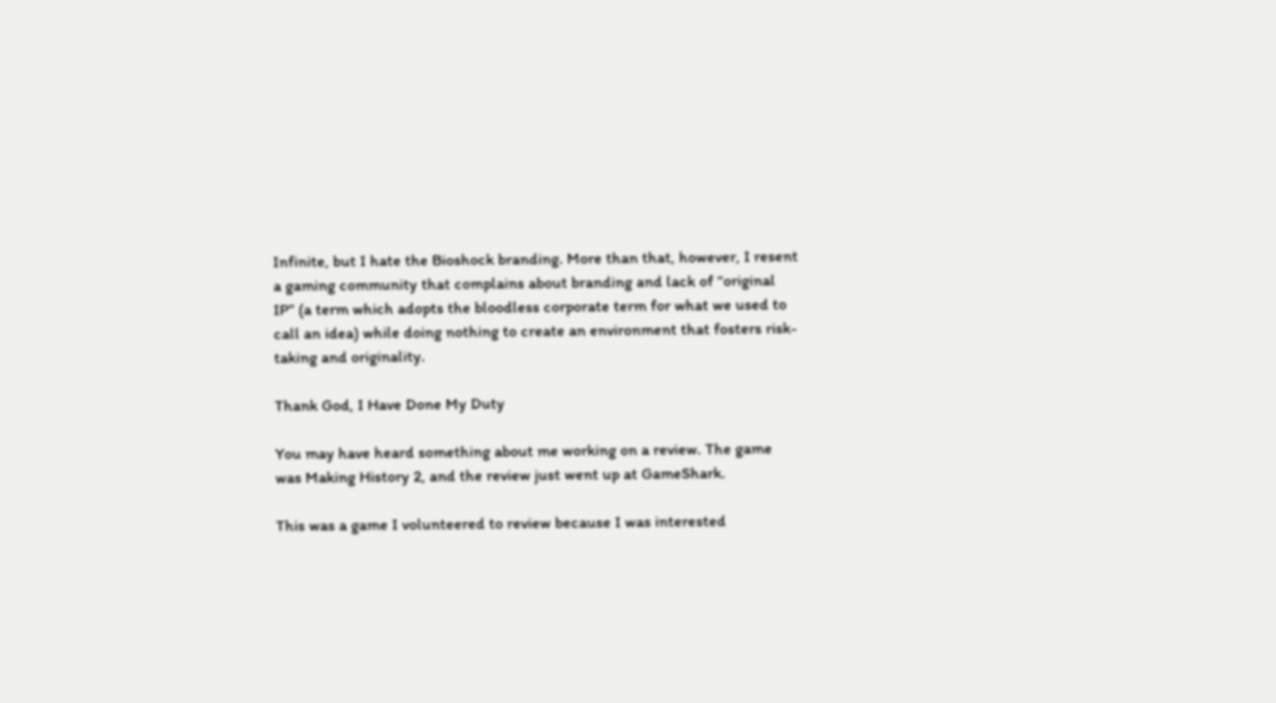Infinite, but I hate the Bioshock branding. More than that, however, I resent a gaming community that complains about branding and lack of “original IP” (a term which adopts the bloodless corporate term for what we used to call an idea) while doing nothing to create an environment that fosters risk-taking and originality.

Thank God, I Have Done My Duty

You may have heard something about me working on a review. The game was Making History 2, and the review just went up at GameShark.

This was a game I volunteered to review because I was interested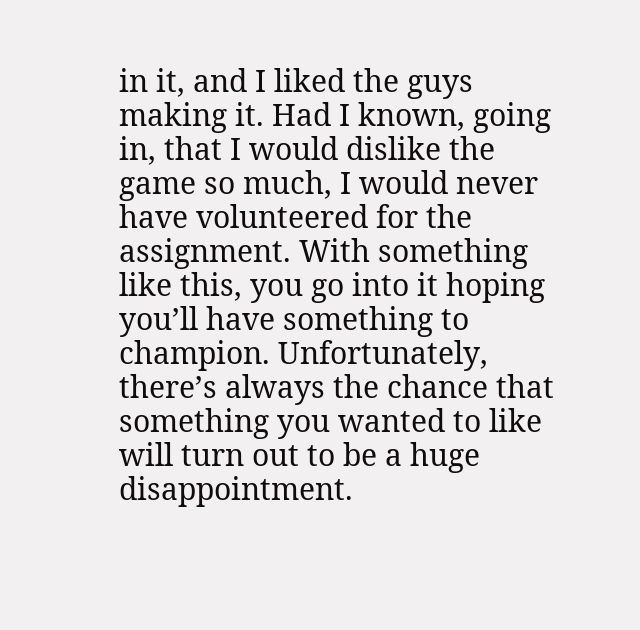in it, and I liked the guys making it. Had I known, going in, that I would dislike the game so much, I would never have volunteered for the assignment. With something like this, you go into it hoping you’ll have something to champion. Unfortunately, there’s always the chance that something you wanted to like will turn out to be a huge disappointment.